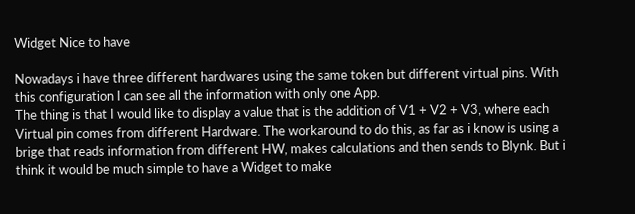Widget Nice to have

Nowadays i have three different hardwares using the same token but different virtual pins. With this configuration I can see all the information with only one App.
The thing is that I would like to display a value that is the addition of V1 + V2 + V3, where each Virtual pin comes from different Hardware. The workaround to do this, as far as i know is using a brige that reads information from different HW, makes calculations and then sends to Blynk. But i think it would be much simple to have a Widget to make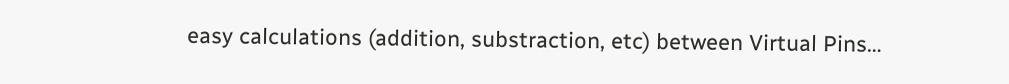easy calculations (addition, substraction, etc) between Virtual Pins…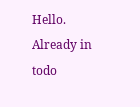Hello. Already in todo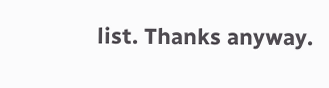list. Thanks anyway.